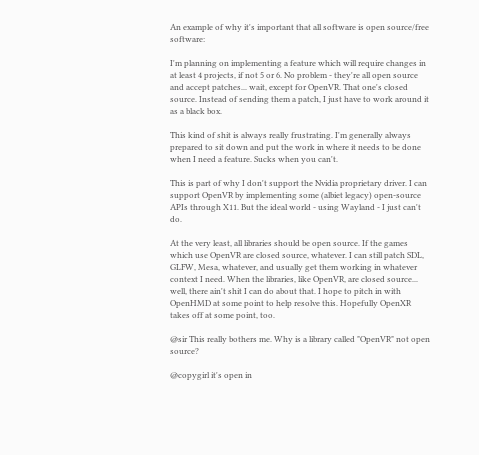An example of why it's important that all software is open source/free software:

I'm planning on implementing a feature which will require changes in at least 4 projects, if not 5 or 6. No problem - they're all open source and accept patches... wait, except for OpenVR. That one's closed source. Instead of sending them a patch, I just have to work around it as a black box.

This kind of shit is always really frustrating. I'm generally always prepared to sit down and put the work in where it needs to be done when I need a feature. Sucks when you can't.

This is part of why I don't support the Nvidia proprietary driver. I can support OpenVR by implementing some (albiet legacy) open-source APIs through X11. But the ideal world - using Wayland - I just can't do.

At the very least, all libraries should be open source. If the games which use OpenVR are closed source, whatever. I can still patch SDL, GLFW, Mesa, whatever, and usually get them working in whatever context I need. When the libraries, like OpenVR, are closed source... well, there ain't shit I can do about that. I hope to pitch in with OpenHMD at some point to help resolve this. Hopefully OpenXR takes off at some point, too.

@sir This really bothers me. Why is a library called "OpenVR" not open source?

@copygirl it's open in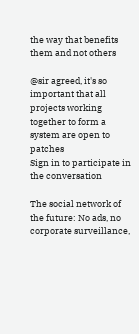the way that benefits them and not others

@sir agreed, it's so important that all projects working together to form a system are open to patches
Sign in to participate in the conversation

The social network of the future: No ads, no corporate surveillance,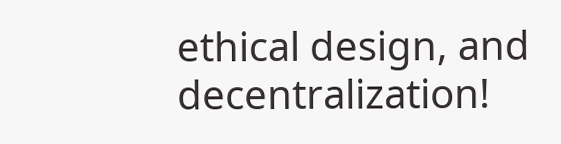ethical design, and decentralization!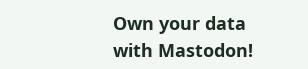Own your data with Mastodon!